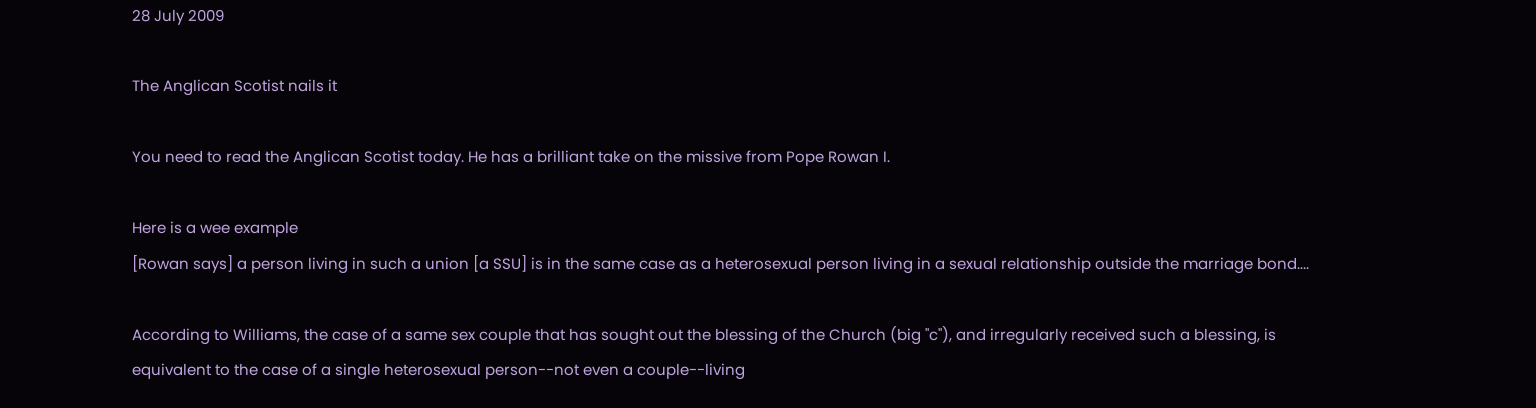28 July 2009

The Anglican Scotist nails it

You need to read the Anglican Scotist today. He has a brilliant take on the missive from Pope Rowan I.

Here is a wee example
[Rowan says] a person living in such a union [a SSU] is in the same case as a heterosexual person living in a sexual relationship outside the marriage bond....

According to Williams, the case of a same sex couple that has sought out the blessing of the Church (big "c"), and irregularly received such a blessing, is equivalent to the case of a single heterosexual person--not even a couple--living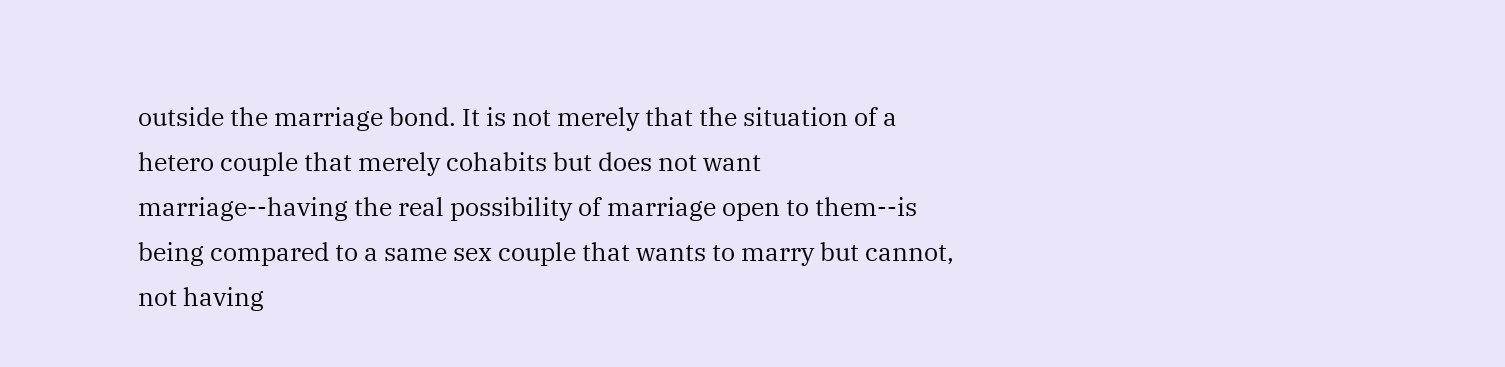outside the marriage bond. It is not merely that the situation of a hetero couple that merely cohabits but does not want marriage--having the real possibility of marriage open to them--is being compared to a same sex couple that wants to marry but cannot, not having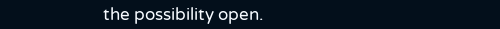the possibility open.